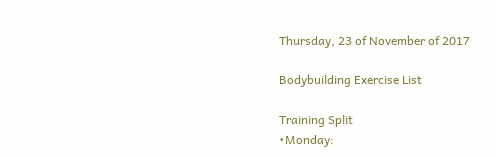Thursday, 23 of November of 2017

Bodybuilding Exercise List

Training Split
•Monday: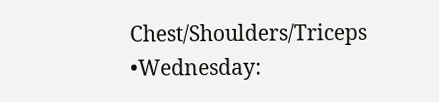Chest/Shoulders/Triceps
•Wednesday: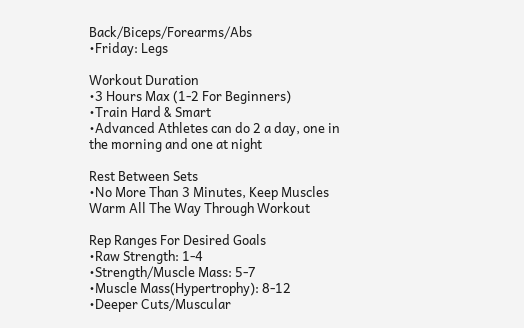Back/Biceps/Forearms/Abs
•Friday: Legs

Workout Duration
•3 Hours Max (1-2 For Beginners)
•Train Hard & Smart
•Advanced Athletes can do 2 a day, one in the morning and one at night

Rest Between Sets
•No More Than 3 Minutes, Keep Muscles Warm All The Way Through Workout

Rep Ranges For Desired Goals
•Raw Strength: 1-4
•Strength/Muscle Mass: 5-7
•Muscle Mass(Hypertrophy): 8-12
•Deeper Cuts/Muscular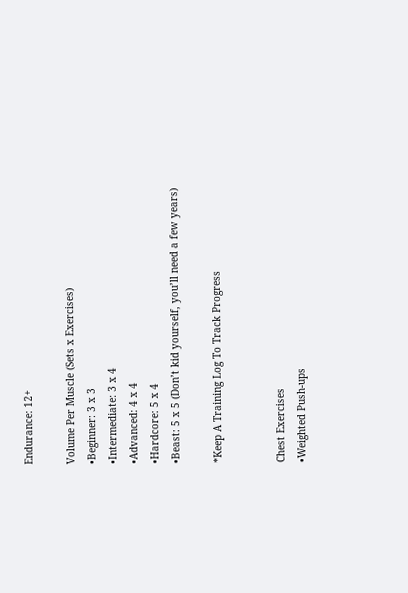Endurance: 12+

Volume Per Muscle (Sets x Exercises)
•Beginner: 3 x 3
•Intermediate: 3 x 4
•Advanced: 4 x 4
•Hardcore: 5 x 4
•Beast: 5 x 5 (Don’t kid yourself, you’ll need a few years)

*Keep A Training Log To Track Progress


Chest Exercises
•Weighted Push-ups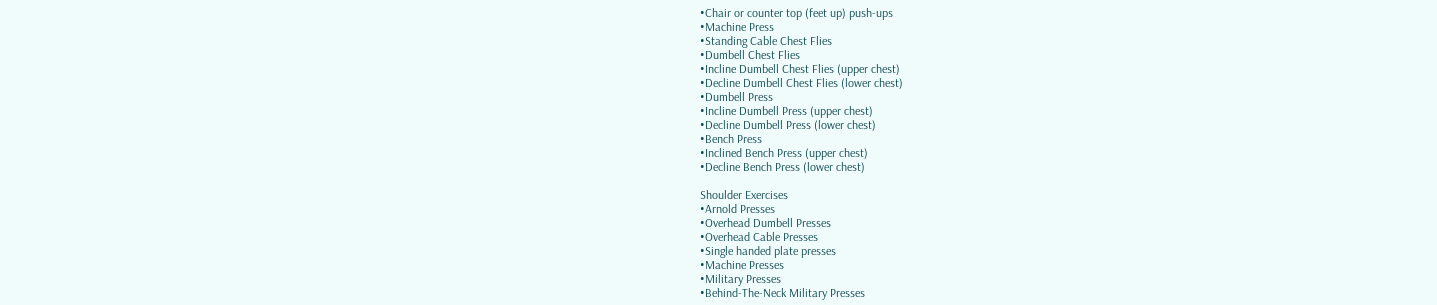•Chair or counter top (feet up) push-ups
•Machine Press
•Standing Cable Chest Flies
•Dumbell Chest Flies
•Incline Dumbell Chest Flies (upper chest)
•Decline Dumbell Chest Flies (lower chest)
•Dumbell Press
•Incline Dumbell Press (upper chest)
•Decline Dumbell Press (lower chest)
•Bench Press
•Inclined Bench Press (upper chest)
•Decline Bench Press (lower chest)

Shoulder Exercises
•Arnold Presses
•Overhead Dumbell Presses
•Overhead Cable Presses
•Single handed plate presses
•Machine Presses
•Military Presses
•Behind-The-Neck Military Presses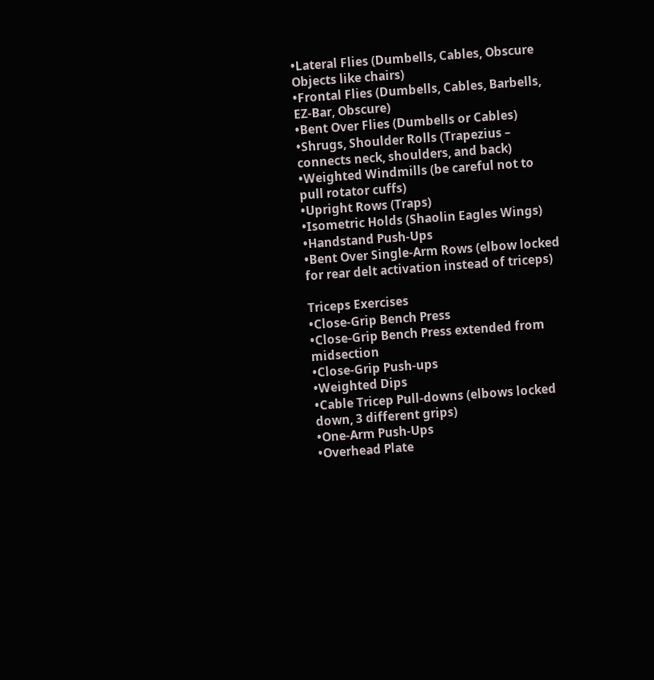•Lateral Flies (Dumbells, Cables, Obscure Objects like chairs)
•Frontal Flies (Dumbells, Cables, Barbells, EZ-Bar, Obscure)
•Bent Over Flies (Dumbells or Cables)
•Shrugs, Shoulder Rolls (Trapezius – connects neck, shoulders, and back)
•Weighted Windmills (be careful not to pull rotator cuffs)
•Upright Rows (Traps)
•Isometric Holds (Shaolin Eagles Wings)
•Handstand Push-Ups
•Bent Over Single-Arm Rows (elbow locked for rear delt activation instead of triceps)

Triceps Exercises
•Close-Grip Bench Press
•Close-Grip Bench Press extended from midsection
•Close-Grip Push-ups
•Weighted Dips
•Cable Tricep Pull-downs (elbows locked down, 3 different grips)
•One-Arm Push-Ups
•Overhead Plate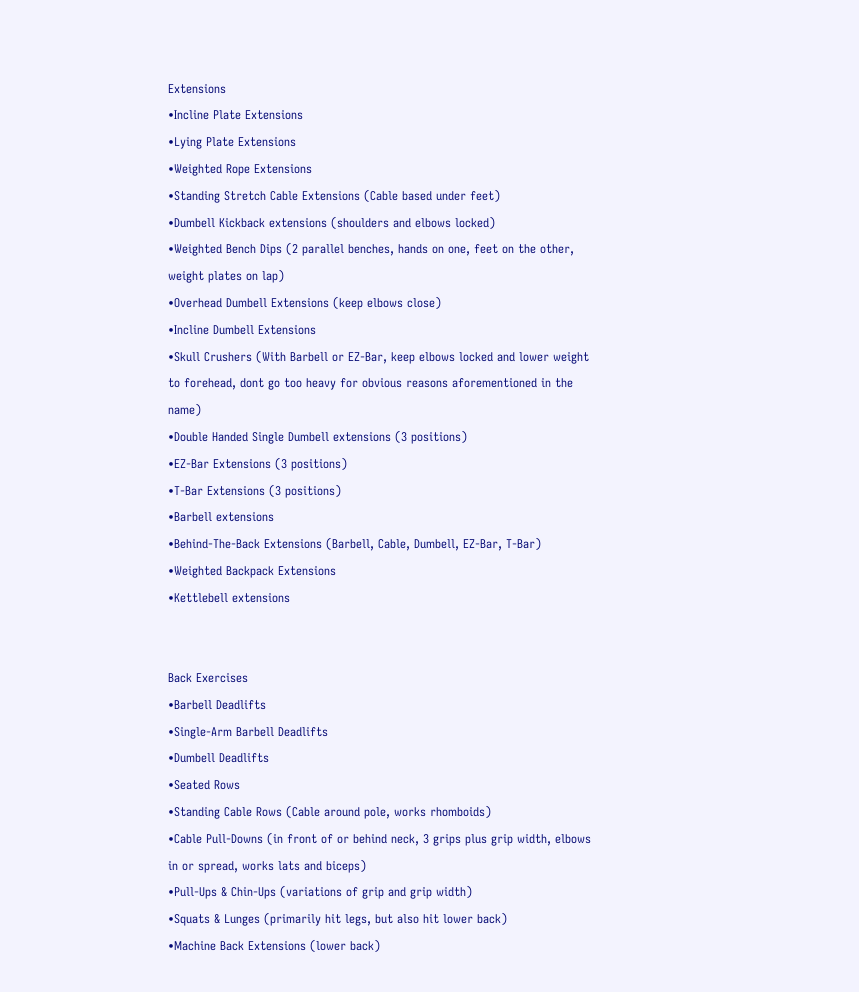Extensions
•Incline Plate Extensions
•Lying Plate Extensions
•Weighted Rope Extensions
•Standing Stretch Cable Extensions (Cable based under feet)
•Dumbell Kickback extensions (shoulders and elbows locked)
•Weighted Bench Dips (2 parallel benches, hands on one, feet on the other, weight plates on lap)
•Overhead Dumbell Extensions (keep elbows close)
•Incline Dumbell Extensions
•Skull Crushers (With Barbell or EZ-Bar, keep elbows locked and lower weight to forehead, dont go too heavy for obvious reasons aforementioned in the name)
•Double Handed Single Dumbell extensions (3 positions)
•EZ-Bar Extensions (3 positions)
•T-Bar Extensions (3 positions)
•Barbell extensions
•Behind-The-Back Extensions (Barbell, Cable, Dumbell, EZ-Bar, T-Bar)
•Weighted Backpack Extensions
•Kettlebell extensions


Back Exercises
•Barbell Deadlifts
•Single-Arm Barbell Deadlifts
•Dumbell Deadlifts
•Seated Rows
•Standing Cable Rows (Cable around pole, works rhomboids)
•Cable Pull-Downs (in front of or behind neck, 3 grips plus grip width, elbows in or spread, works lats and biceps)
•Pull-Ups & Chin-Ups (variations of grip and grip width)
•Squats & Lunges (primarily hit legs, but also hit lower back)
•Machine Back Extensions (lower back)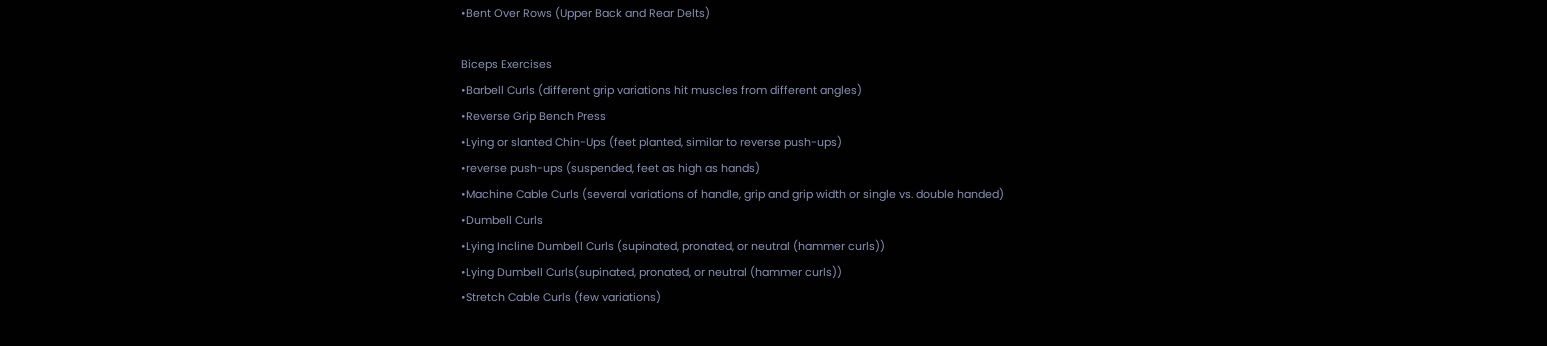•Bent Over Rows (Upper Back and Rear Delts)

Biceps Exercises
•Barbell Curls (different grip variations hit muscles from different angles)
•Reverse Grip Bench Press
•Lying or slanted Chin-Ups (feet planted, similar to reverse push-ups)
•reverse push-ups (suspended, feet as high as hands)
•Machine Cable Curls (several variations of handle, grip and grip width or single vs. double handed)
•Dumbell Curls
•Lying Incline Dumbell Curls (supinated, pronated, or neutral (hammer curls))
•Lying Dumbell Curls(supinated, pronated, or neutral (hammer curls))
•Stretch Cable Curls (few variations)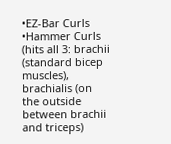•EZ-Bar Curls
•Hammer Curls (hits all 3: brachii (standard bicep muscles), brachialis (on the outside between brachii and triceps)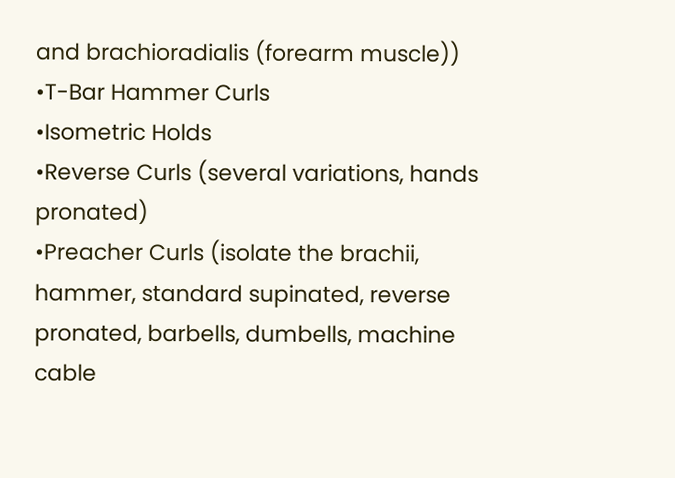and brachioradialis (forearm muscle))
•T-Bar Hammer Curls
•Isometric Holds
•Reverse Curls (several variations, hands pronated)
•Preacher Curls (isolate the brachii, hammer, standard supinated, reverse pronated, barbells, dumbells, machine cable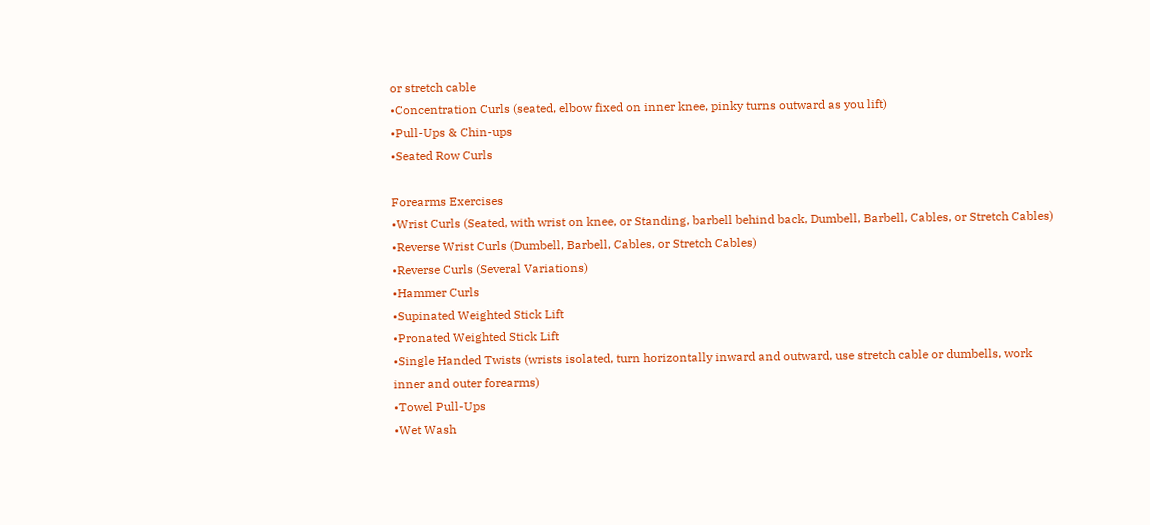or stretch cable
•Concentration Curls (seated, elbow fixed on inner knee, pinky turns outward as you lift)
•Pull-Ups & Chin-ups
•Seated Row Curls

Forearms Exercises
•Wrist Curls (Seated, with wrist on knee, or Standing, barbell behind back, Dumbell, Barbell, Cables, or Stretch Cables)
•Reverse Wrist Curls (Dumbell, Barbell, Cables, or Stretch Cables)
•Reverse Curls (Several Variations)
•Hammer Curls
•Supinated Weighted Stick Lift
•Pronated Weighted Stick Lift
•Single Handed Twists (wrists isolated, turn horizontally inward and outward, use stretch cable or dumbells, work inner and outer forearms)
•Towel Pull-Ups
•Wet Wash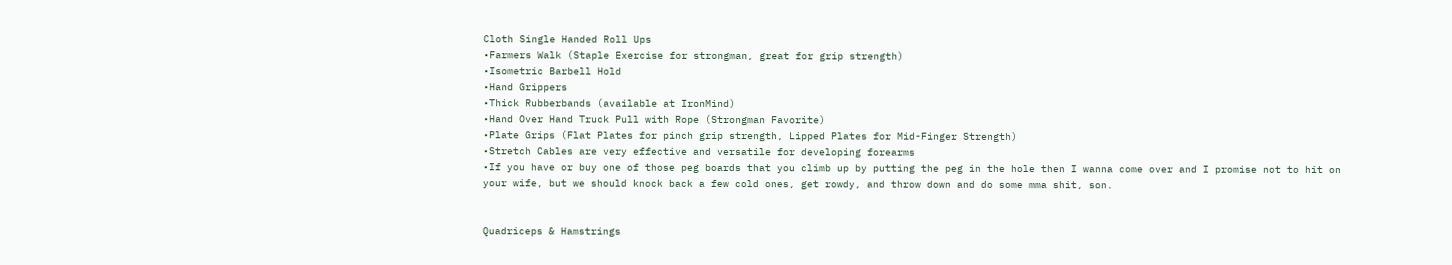Cloth Single Handed Roll Ups
•Farmers Walk (Staple Exercise for strongman, great for grip strength)
•Isometric Barbell Hold
•Hand Grippers
•Thick Rubberbands (available at IronMind)
•Hand Over Hand Truck Pull with Rope (Strongman Favorite)
•Plate Grips (Flat Plates for pinch grip strength, Lipped Plates for Mid-Finger Strength)
•Stretch Cables are very effective and versatile for developing forearms
•If you have or buy one of those peg boards that you climb up by putting the peg in the hole then I wanna come over and I promise not to hit on your wife, but we should knock back a few cold ones, get rowdy, and throw down and do some mma shit, son.


Quadriceps & Hamstrings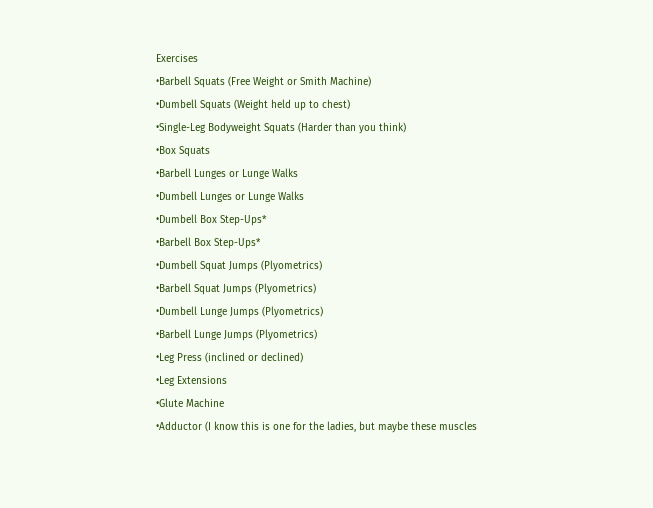Exercises
•Barbell Squats (Free Weight or Smith Machine)
•Dumbell Squats (Weight held up to chest)
•Single-Leg Bodyweight Squats (Harder than you think)
•Box Squats
•Barbell Lunges or Lunge Walks
•Dumbell Lunges or Lunge Walks
•Dumbell Box Step-Ups*
•Barbell Box Step-Ups*
•Dumbell Squat Jumps (Plyometrics)
•Barbell Squat Jumps (Plyometrics)
•Dumbell Lunge Jumps (Plyometrics)
•Barbell Lunge Jumps (Plyometrics)
•Leg Press (inclined or declined)
•Leg Extensions
•Glute Machine
•Adductor (I know this is one for the ladies, but maybe these muscles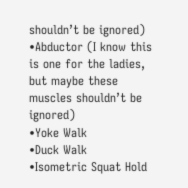shouldn’t be ignored)
•Abductor (I know this is one for the ladies, but maybe these muscles shouldn’t be ignored)
•Yoke Walk
•Duck Walk
•Isometric Squat Hold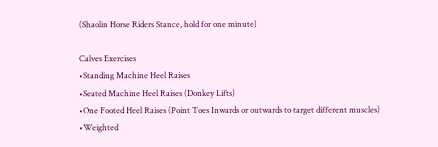(Shaolin Horse Riders Stance, hold for one minute)

Calves Exercises
•Standing Machine Heel Raises
•Seated Machine Heel Raises (Donkey Lifts)
•One Footed Heel Raises (Point Toes Inwards or outwards to target different muscles)
•Weighted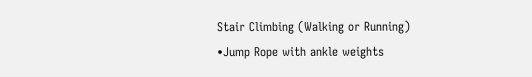Stair Climbing (Walking or Running)
•Jump Rope with ankle weights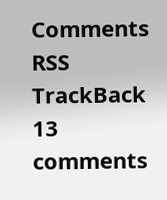Comments RSS TrackBack 13 comments